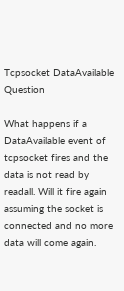Tcpsocket DataAvailable Question

What happens if a DataAvailable event of tcpsocket fires and the data is not read by readall. Will it fire again assuming the socket is connected and no more data will come again.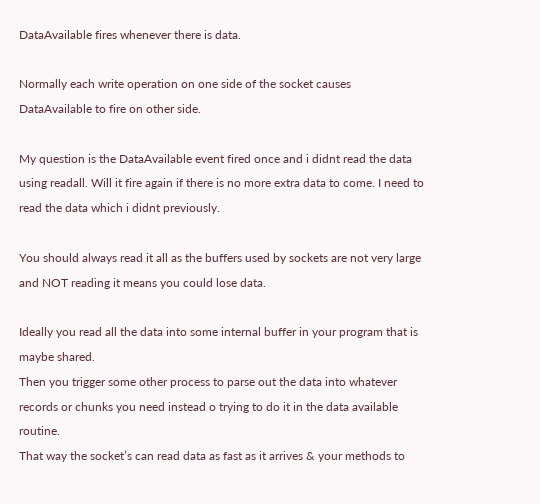DataAvailable fires whenever there is data.

Normally each write operation on one side of the socket causes DataAvailable to fire on other side.

My question is the DataAvailable event fired once and i didnt read the data using readall. Will it fire again if there is no more extra data to come. I need to read the data which i didnt previously.

You should always read it all as the buffers used by sockets are not very large and NOT reading it means you could lose data.

Ideally you read all the data into some internal buffer in your program that is maybe shared.
Then you trigger some other process to parse out the data into whatever records or chunks you need instead o trying to do it in the data available routine.
That way the socket’s can read data as fast as it arrives & your methods to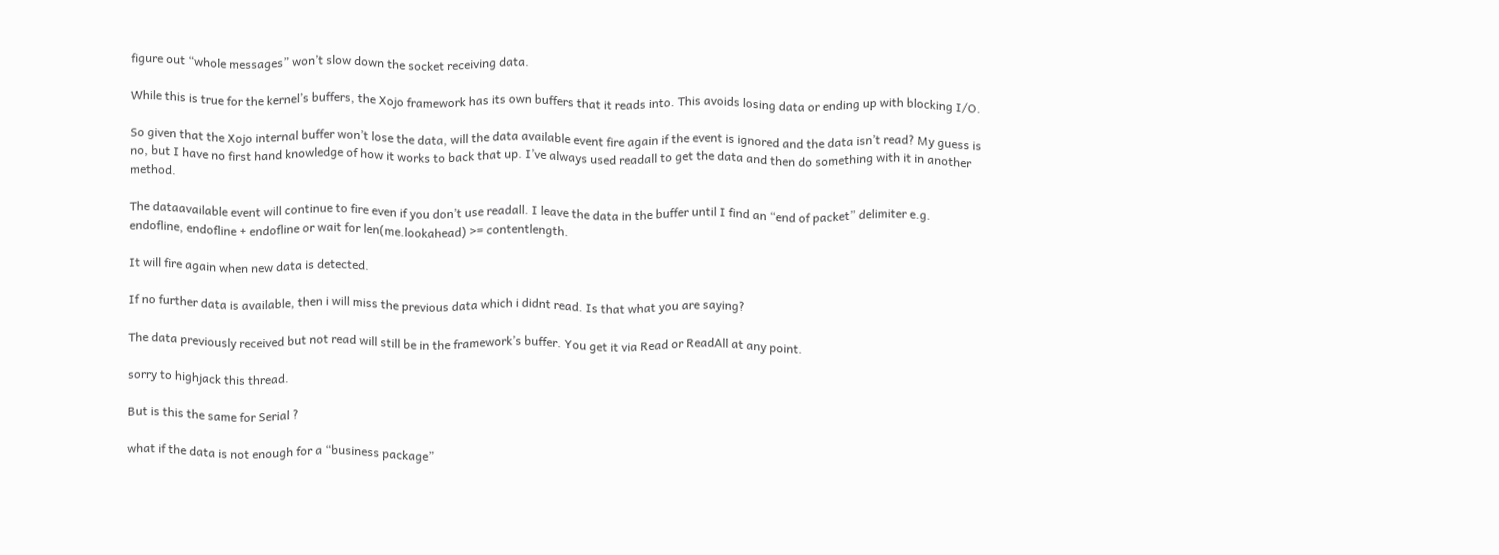figure out “whole messages” won’t slow down the socket receiving data.

While this is true for the kernel’s buffers, the Xojo framework has its own buffers that it reads into. This avoids losing data or ending up with blocking I/O.

So given that the Xojo internal buffer won’t lose the data, will the data available event fire again if the event is ignored and the data isn’t read? My guess is no, but I have no first hand knowledge of how it works to back that up. I’ve always used readall to get the data and then do something with it in another method.

The dataavailable event will continue to fire even if you don’t use readall. I leave the data in the buffer until I find an “end of packet” delimiter e.g. endofline, endofline + endofline or wait for len(me.lookahead) >= contentlength.

It will fire again when new data is detected.

If no further data is available, then i will miss the previous data which i didnt read. Is that what you are saying?

The data previously received but not read will still be in the framework’s buffer. You get it via Read or ReadAll at any point.

sorry to highjack this thread.

But is this the same for Serial ?

what if the data is not enough for a “business package”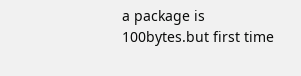a package is 100bytes.but first time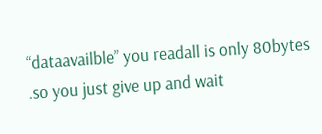“dataavailble” you readall is only 80bytes .so you just give up and wait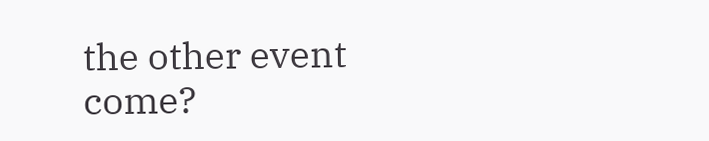the other event come?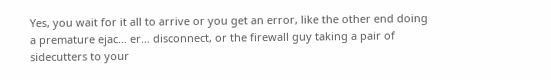Yes, you wait for it all to arrive or you get an error, like the other end doing a premature ejac… er… disconnect, or the firewall guy taking a pair of sidecutters to your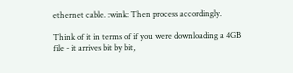ethernet cable. :wink: Then process accordingly.

Think of it in terms of if you were downloading a 4GB file - it arrives bit by bit,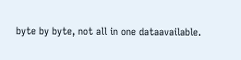byte by byte, not all in one dataavailable.